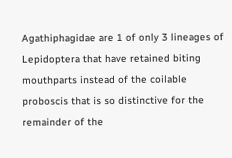Agathiphagidae are 1 of only 3 lineages of Lepidoptera that have retained biting mouthparts instead of the coilable proboscis that is so distinctive for the remainder of the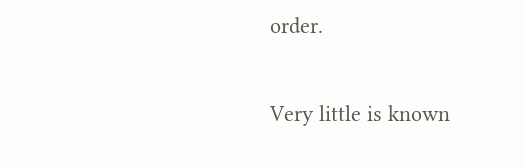order.

Very little is known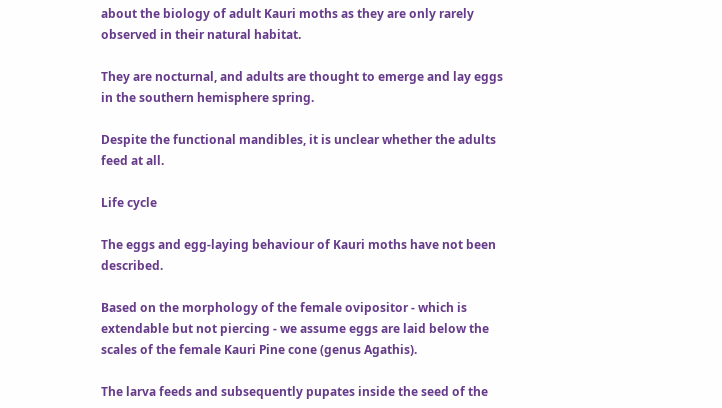about the biology of adult Kauri moths as they are only rarely observed in their natural habitat.

They are nocturnal, and adults are thought to emerge and lay eggs in the southern hemisphere spring.

Despite the functional mandibles, it is unclear whether the adults feed at all.

Life cycle

The eggs and egg-laying behaviour of Kauri moths have not been described.

Based on the morphology of the female ovipositor - which is extendable but not piercing - we assume eggs are laid below the scales of the female Kauri Pine cone (genus Agathis).

The larva feeds and subsequently pupates inside the seed of the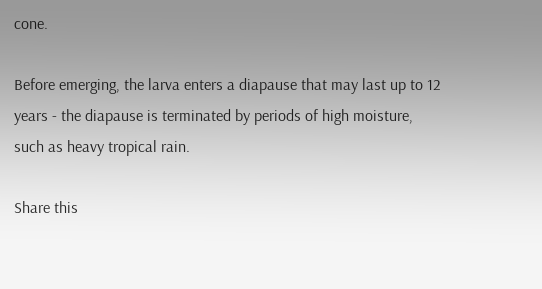cone.

Before emerging, the larva enters a diapause that may last up to 12 years - the diapause is terminated by periods of high moisture, such as heavy tropical rain.

Share this